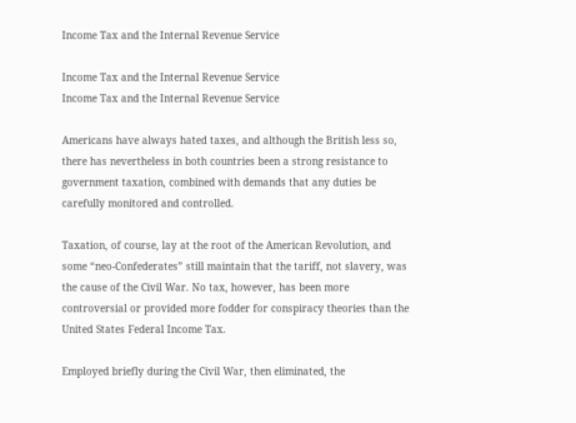Income Tax and the Internal Revenue Service

Income Tax and the Internal Revenue Service
Income Tax and the Internal Revenue Service

Americans have always hated taxes, and although the British less so, there has nevertheless in both countries been a strong resistance to government taxation, combined with demands that any duties be carefully monitored and controlled.

Taxation, of course, lay at the root of the American Revolution, and some “neo-Confederates” still maintain that the tariff, not slavery, was the cause of the Civil War. No tax, however, has been more controversial or provided more fodder for conspiracy theories than the United States Federal Income Tax.

Employed briefly during the Civil War, then eliminated, the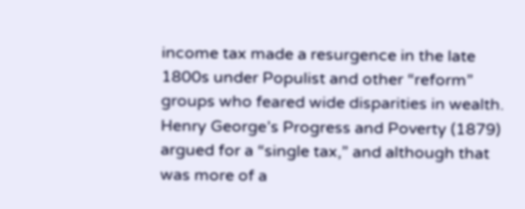income tax made a resurgence in the late 1800s under Populist and other “reform” groups who feared wide disparities in wealth. Henry George’s Progress and Poverty (1879) argued for a “single tax,” and although that was more of a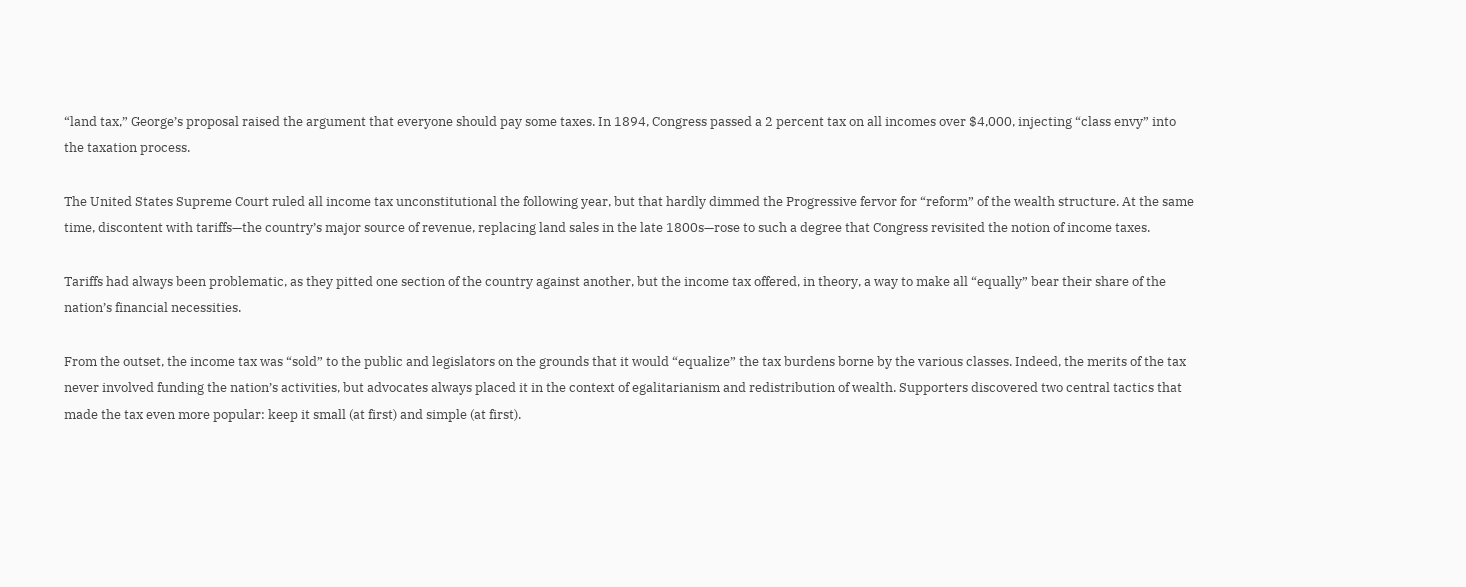“land tax,” George’s proposal raised the argument that everyone should pay some taxes. In 1894, Congress passed a 2 percent tax on all incomes over $4,000, injecting “class envy” into the taxation process.

The United States Supreme Court ruled all income tax unconstitutional the following year, but that hardly dimmed the Progressive fervor for “reform” of the wealth structure. At the same time, discontent with tariffs—the country’s major source of revenue, replacing land sales in the late 1800s—rose to such a degree that Congress revisited the notion of income taxes.

Tariffs had always been problematic, as they pitted one section of the country against another, but the income tax offered, in theory, a way to make all “equally” bear their share of the nation’s financial necessities.

From the outset, the income tax was “sold” to the public and legislators on the grounds that it would “equalize” the tax burdens borne by the various classes. Indeed, the merits of the tax never involved funding the nation’s activities, but advocates always placed it in the context of egalitarianism and redistribution of wealth. Supporters discovered two central tactics that made the tax even more popular: keep it small (at first) and simple (at first).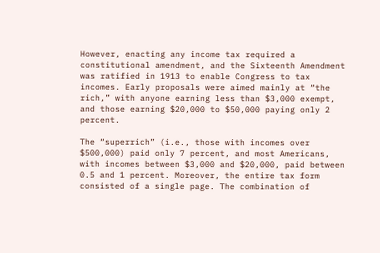However, enacting any income tax required a constitutional amendment, and the Sixteenth Amendment was ratified in 1913 to enable Congress to tax incomes. Early proposals were aimed mainly at “the rich,” with anyone earning less than $3,000 exempt, and those earning $20,000 to $50,000 paying only 2 percent.

The “superrich” (i.e., those with incomes over $500,000) paid only 7 percent, and most Americans, with incomes between $3,000 and $20,000, paid between 0.5 and 1 percent. Moreover, the entire tax form consisted of a single page. The combination of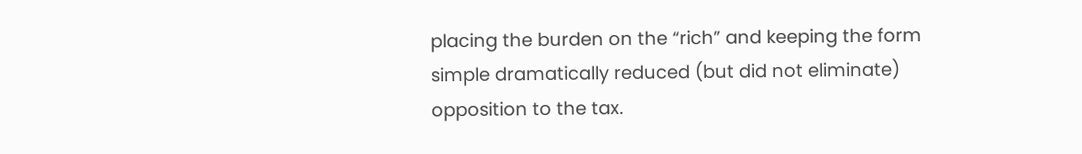placing the burden on the “rich” and keeping the form simple dramatically reduced (but did not eliminate) opposition to the tax.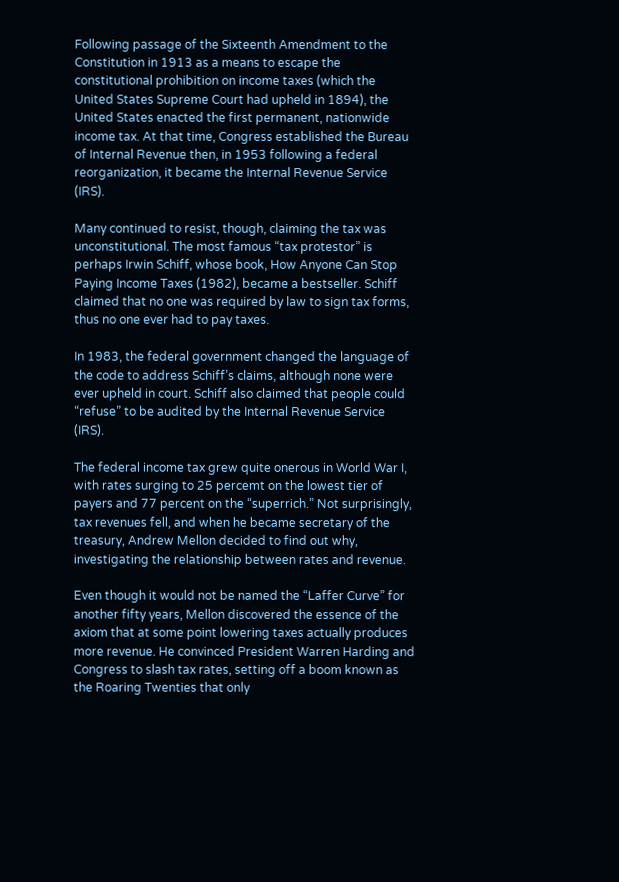Following passage of the Sixteenth Amendment to the Constitution in 1913 as a means to escape the constitutional prohibition on income taxes (which the United States Supreme Court had upheld in 1894), the United States enacted the first permanent, nationwide income tax. At that time, Congress established the Bureau of Internal Revenue then, in 1953 following a federal reorganization, it became the Internal Revenue Service (IRS).

Many continued to resist, though, claiming the tax was unconstitutional. The most famous “tax protestor” is perhaps Irwin Schiff, whose book, How Anyone Can Stop Paying Income Taxes (1982), became a bestseller. Schiff claimed that no one was required by law to sign tax forms, thus no one ever had to pay taxes.

In 1983, the federal government changed the language of the code to address Schiff’s claims, although none were ever upheld in court. Schiff also claimed that people could “refuse” to be audited by the Internal Revenue Service (IRS).

The federal income tax grew quite onerous in World War I, with rates surging to 25 percemt on the lowest tier of payers and 77 percent on the “superrich.” Not surprisingly, tax revenues fell, and when he became secretary of the treasury, Andrew Mellon decided to find out why, investigating the relationship between rates and revenue.

Even though it would not be named the “Laffer Curve” for another fifty years, Mellon discovered the essence of the axiom that at some point lowering taxes actually produces more revenue. He convinced President Warren Harding and Congress to slash tax rates, setting off a boom known as the Roaring Twenties that only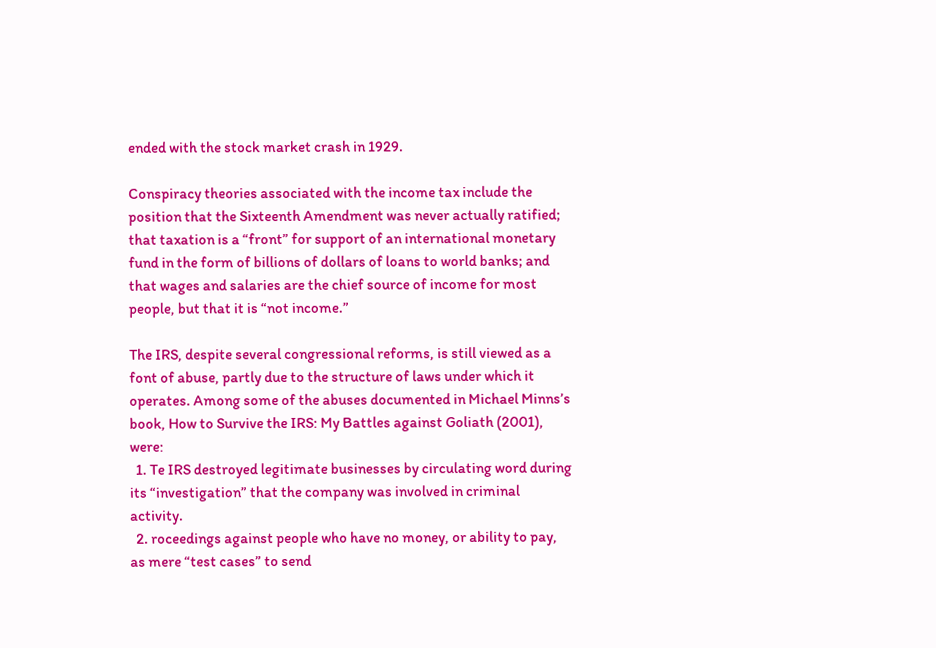ended with the stock market crash in 1929.

Conspiracy theories associated with the income tax include the position that the Sixteenth Amendment was never actually ratified; that taxation is a “front” for support of an international monetary fund in the form of billions of dollars of loans to world banks; and that wages and salaries are the chief source of income for most people, but that it is “not income.”

The IRS, despite several congressional reforms, is still viewed as a font of abuse, partly due to the structure of laws under which it operates. Among some of the abuses documented in Michael Minns’s book, How to Survive the IRS: My Battles against Goliath (2001), were:
  1. Te IRS destroyed legitimate businesses by circulating word during its “investigation” that the company was involved in criminal activity.
  2. roceedings against people who have no money, or ability to pay, as mere “test cases” to send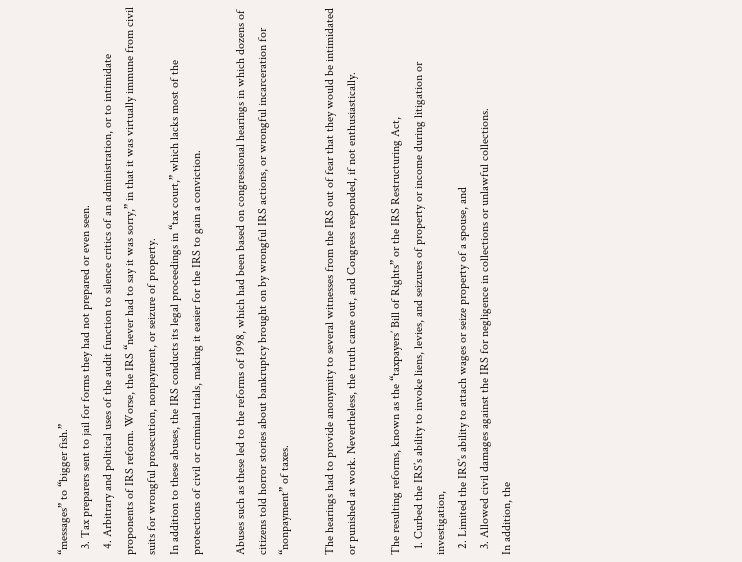“messages” to “bigger fish.”
  3. Tax preparers sent to jail for forms they had not prepared or even seen.
  4. Arbitrary and political uses of the audit function to silence critics of an administration, or to intimidate proponents of IRS reform. Worse, the IRS “never had to say it was sorry,” in that it was virtually immune from civil suits for wrongful prosecution, nonpayment, or seizure of property.
In addition to these abuses, the IRS conducts its legal proceedings in “tax court,” which lacks most of the protections of civil or criminal trials, making it easier for the IRS to gain a conviction.

Abuses such as these led to the reforms of 1998, which had been based on congressional hearings in which dozens of citizens told horror stories about bankruptcy brought on by wrongful IRS actions, or wrongful incarceration for “nonpayment” of taxes.

The hearings had to provide anonymity to several witnesses from the IRS out of fear that they would be intimidated or punished at work. Nevertheless, the truth came out, and Congress responded, if not enthusiastically.

The resulting reforms, known as the “taxpayers’ Bill of Rights” or the IRS Restructuring Act,
  1. Curbed the IRS’s ability to invoke liens, levies, and seizures of property or income during litigation or investigation,
  2. Limited the IRS’s ability to attach wages or seize property of a spouse, and
  3. Allowed civil damages against the IRS for negligence in collections or unlawful collections.
In addition, the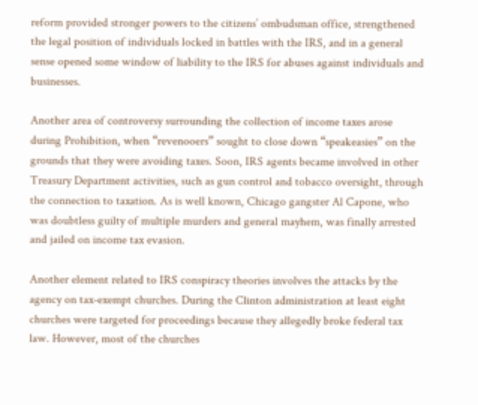reform provided stronger powers to the citizens’ ombudsman office, strengthened the legal position of individuals locked in battles with the IRS, and in a general sense opened some window of liability to the IRS for abuses against individuals and businesses.

Another area of controversy surrounding the collection of income taxes arose during Prohibition, when “revenooers” sought to close down “speakeasies” on the grounds that they were avoiding taxes. Soon, IRS agents became involved in other Treasury Department activities, such as gun control and tobacco oversight, through the connection to taxation. As is well known, Chicago gangster Al Capone, who was doubtless guilty of multiple murders and general mayhem, was finally arrested and jailed on income tax evasion.

Another element related to IRS conspiracy theories involves the attacks by the agency on tax-exempt churches. During the Clinton administration at least eight churches were targeted for proceedings because they allegedly broke federal tax law. However, most of the churches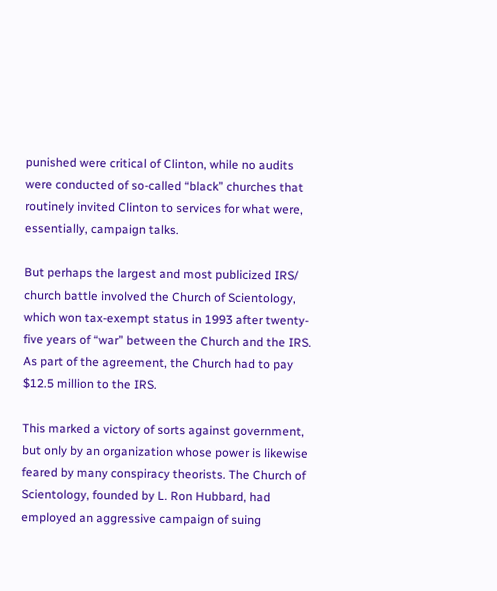punished were critical of Clinton, while no audits were conducted of so-called “black” churches that routinely invited Clinton to services for what were, essentially, campaign talks.

But perhaps the largest and most publicized IRS/ church battle involved the Church of Scientology, which won tax-exempt status in 1993 after twenty-five years of “war” between the Church and the IRS. As part of the agreement, the Church had to pay $12.5 million to the IRS.

This marked a victory of sorts against government, but only by an organization whose power is likewise feared by many conspiracy theorists. The Church of Scientology, founded by L. Ron Hubbard, had employed an aggressive campaign of suing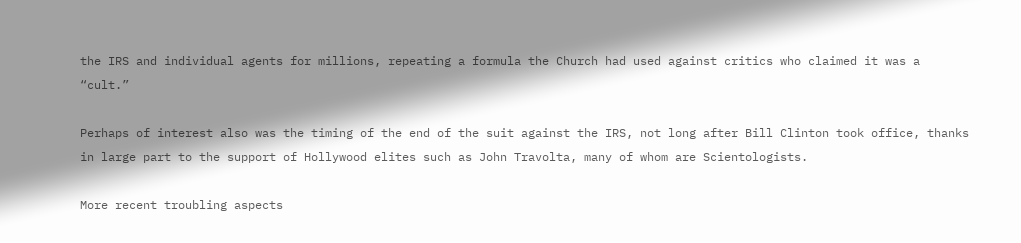the IRS and individual agents for millions, repeating a formula the Church had used against critics who claimed it was a “cult.”

Perhaps of interest also was the timing of the end of the suit against the IRS, not long after Bill Clinton took office, thanks in large part to the support of Hollywood elites such as John Travolta, many of whom are Scientologists.

More recent troubling aspects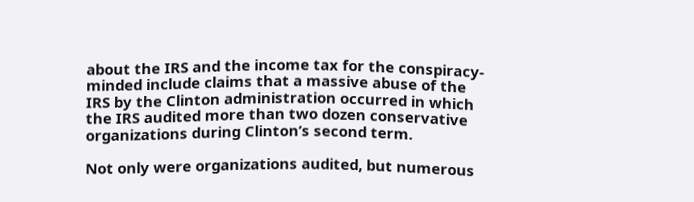about the IRS and the income tax for the conspiracy-minded include claims that a massive abuse of the IRS by the Clinton administration occurred in which the IRS audited more than two dozen conservative organizations during Clinton’s second term.

Not only were organizations audited, but numerous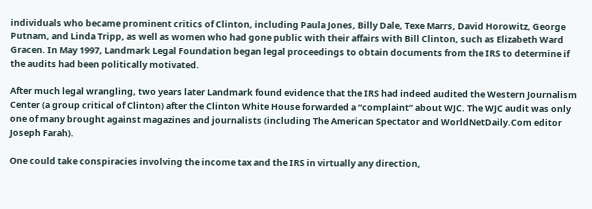individuals who became prominent critics of Clinton, including Paula Jones, Billy Dale, Texe Marrs, David Horowitz, George Putnam, and Linda Tripp, as well as women who had gone public with their affairs with Bill Clinton, such as Elizabeth Ward Gracen. In May 1997, Landmark Legal Foundation began legal proceedings to obtain documents from the IRS to determine if the audits had been politically motivated.

After much legal wrangling, two years later Landmark found evidence that the IRS had indeed audited the Western Journalism Center (a group critical of Clinton) after the Clinton White House forwarded a “complaint” about WJC. The WJC audit was only one of many brought against magazines and journalists (including The American Spectator and WorldNetDaily.Com editor Joseph Farah).

One could take conspiracies involving the income tax and the IRS in virtually any direction,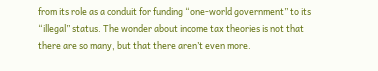from its role as a conduit for funding “one-world government” to its “illegal” status. The wonder about income tax theories is not that there are so many, but that there aren’t even more.